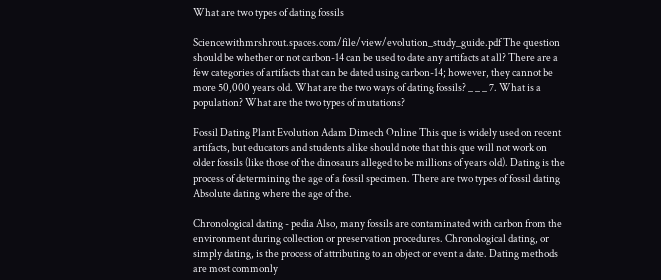What are two types of dating fossils

Sciencewithmrshrout.spaces.com/file/view/evolution_study_guide.pdf The question should be whether or not carbon-14 can be used to date any artifacts at all? There are a few categories of artifacts that can be dated using carbon-14; however, they cannot be more 50,000 years old. What are the two ways of dating fossils? _ _ _ 7. What is a population? What are the two types of mutations?

Fossil Dating Plant Evolution Adam Dimech Online This que is widely used on recent artifacts, but educators and students alike should note that this que will not work on older fossils (like those of the dinosaurs alleged to be millions of years old). Dating is the process of determining the age of a fossil specimen. There are two types of fossil dating Absolute dating where the age of the.

Chronological dating - pedia Also, many fossils are contaminated with carbon from the environment during collection or preservation procedures. Chronological dating, or simply dating, is the process of attributing to an object or event a date. Dating methods are most commonly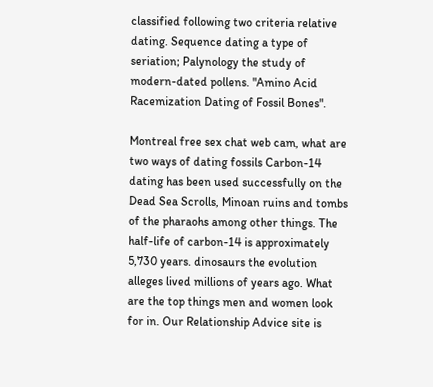classified following two criteria relative dating. Sequence dating a type of seriation; Palynology the study of modern-dated pollens. "Amino Acid Racemization Dating of Fossil Bones".

Montreal free sex chat web cam, what are two ways of dating fossils Carbon-14 dating has been used successfully on the Dead Sea Scrolls, Minoan ruins and tombs of the pharaohs among other things. The half-life of carbon-14 is approximately 5,730 years. dinosaurs the evolution alleges lived millions of years ago. What are the top things men and women look for in. Our Relationship Advice site is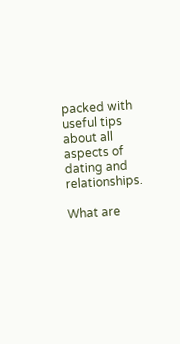packed with useful tips about all aspects of dating and relationships.

What are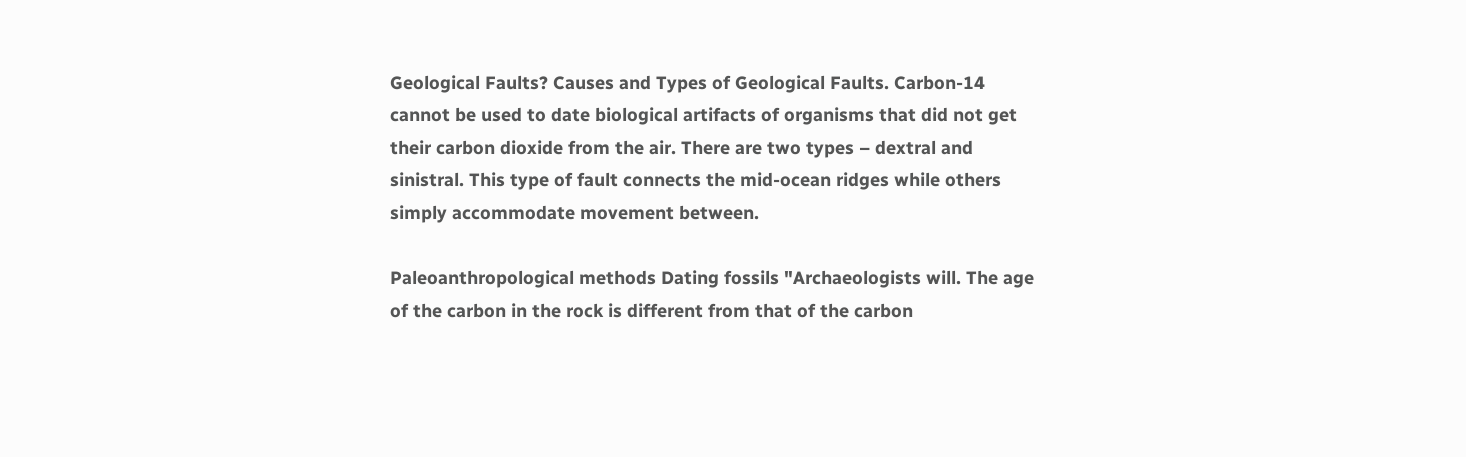Geological Faults? Causes and Types of Geological Faults. Carbon-14 cannot be used to date biological artifacts of organisms that did not get their carbon dioxide from the air. There are two types – dextral and sinistral. This type of fault connects the mid-ocean ridges while others simply accommodate movement between.

Paleoanthropological methods Dating fossils "Archaeologists will. The age of the carbon in the rock is different from that of the carbon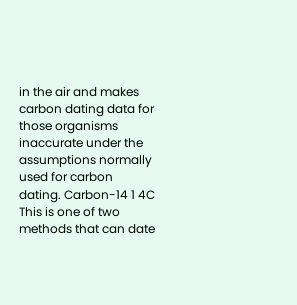in the air and makes carbon dating data for those organisms inaccurate under the assumptions normally used for carbon dating. Carbon-14 1 4C This is one of two methods that can date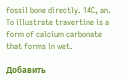fossil bone directly. 14C, an. To illustrate travertine is a form of calcium carbonate that forms in wet.

Добавить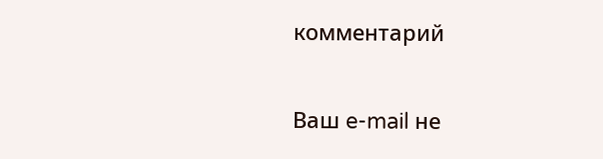комментарий

Ваш e-mail не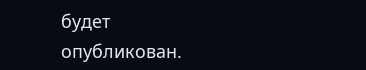будет опубликован.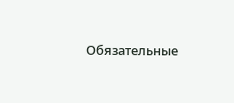Обязательные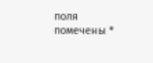поля помечены *